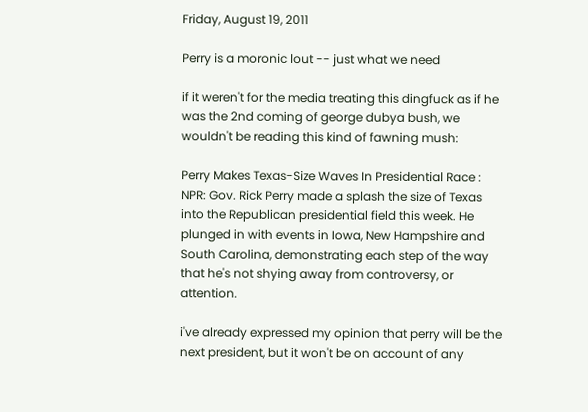Friday, August 19, 2011

Perry is a moronic lout -- just what we need

if it weren't for the media treating this dingfuck as if he was the 2nd coming of george dubya bush, we wouldn't be reading this kind of fawning mush:

Perry Makes Texas-Size Waves In Presidential Race : NPR: Gov. Rick Perry made a splash the size of Texas into the Republican presidential field this week. He plunged in with events in Iowa, New Hampshire and South Carolina, demonstrating each step of the way that he's not shying away from controversy, or attention.

i've already expressed my opinion that perry will be the next president, but it won't be on account of any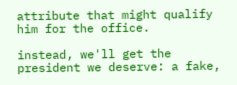attribute that might qualify him for the office.

instead, we'll get the president we deserve: a fake,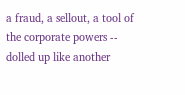a fraud, a sellout, a tool of the corporate powers -- dolled up like another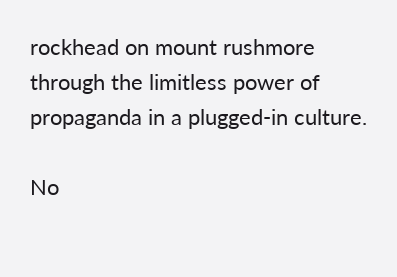rockhead on mount rushmore through the limitless power of propaganda in a plugged-in culture.

No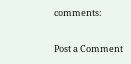comments:

Post a Comment